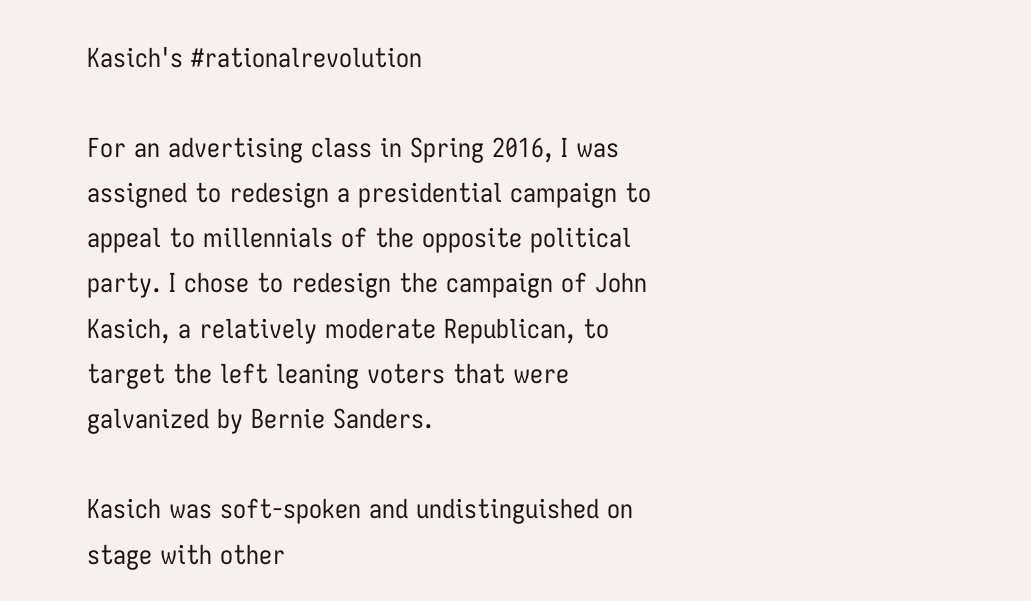Kasich's #rationalrevolution

For an advertising class in Spring 2016, I was assigned to redesign a presidential campaign to appeal to millennials of the opposite political party. I chose to redesign the campaign of John Kasich, a relatively moderate Republican, to target the left leaning voters that were galvanized by Bernie Sanders.

Kasich was soft-spoken and undistinguished on stage with other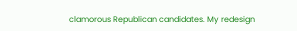clamorous Republican candidates. My redesign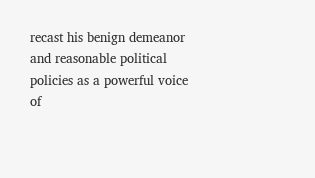recast his benign demeanor and reasonable political policies as a powerful voice of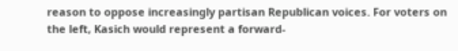reason to oppose increasingly partisan Republican voices. For voters on the left, Kasich would represent a forward-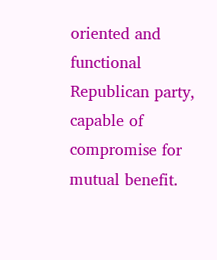oriented and functional Republican party, capable of compromise for mutual benefit.